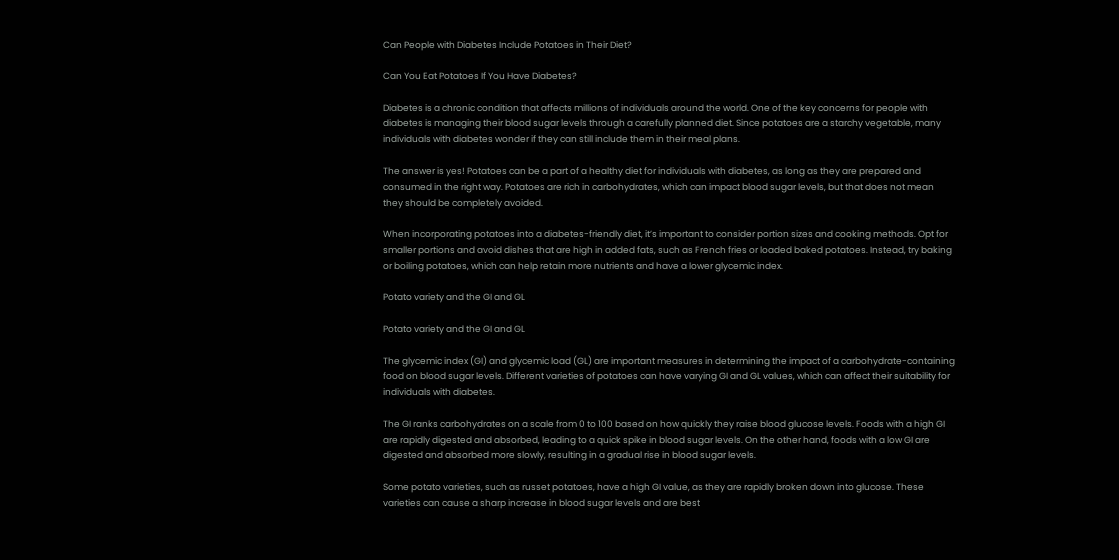Can People with Diabetes Include Potatoes in Their Diet?

Can You Eat Potatoes If You Have Diabetes?

Diabetes is a chronic condition that affects millions of individuals around the world. One of the key concerns for people with diabetes is managing their blood sugar levels through a carefully planned diet. Since potatoes are a starchy vegetable, many individuals with diabetes wonder if they can still include them in their meal plans.

The answer is yes! Potatoes can be a part of a healthy diet for individuals with diabetes, as long as they are prepared and consumed in the right way. Potatoes are rich in carbohydrates, which can impact blood sugar levels, but that does not mean they should be completely avoided.

When incorporating potatoes into a diabetes-friendly diet, it’s important to consider portion sizes and cooking methods. Opt for smaller portions and avoid dishes that are high in added fats, such as French fries or loaded baked potatoes. Instead, try baking or boiling potatoes, which can help retain more nutrients and have a lower glycemic index.

Potato variety and the GI and GL

Potato variety and the GI and GL

The glycemic index (GI) and glycemic load (GL) are important measures in determining the impact of a carbohydrate-containing food on blood sugar levels. Different varieties of potatoes can have varying GI and GL values, which can affect their suitability for individuals with diabetes.

The GI ranks carbohydrates on a scale from 0 to 100 based on how quickly they raise blood glucose levels. Foods with a high GI are rapidly digested and absorbed, leading to a quick spike in blood sugar levels. On the other hand, foods with a low GI are digested and absorbed more slowly, resulting in a gradual rise in blood sugar levels.

Some potato varieties, such as russet potatoes, have a high GI value, as they are rapidly broken down into glucose. These varieties can cause a sharp increase in blood sugar levels and are best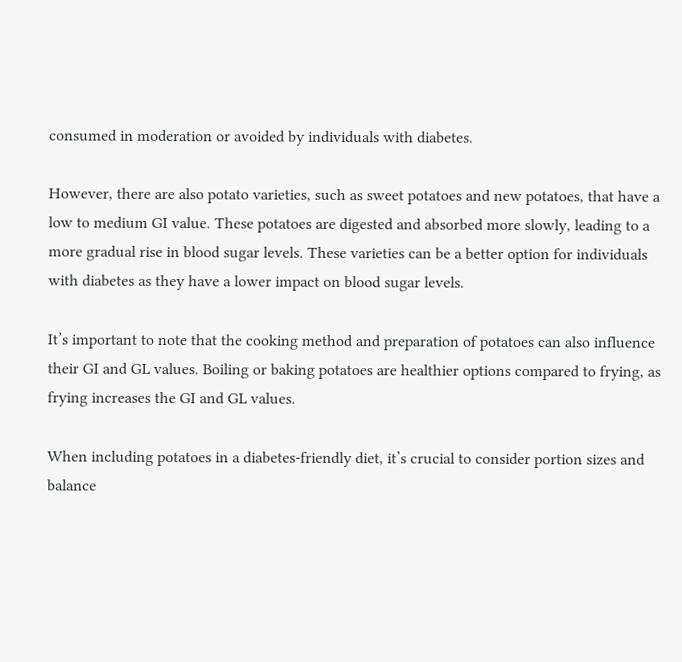consumed in moderation or avoided by individuals with diabetes.

However, there are also potato varieties, such as sweet potatoes and new potatoes, that have a low to medium GI value. These potatoes are digested and absorbed more slowly, leading to a more gradual rise in blood sugar levels. These varieties can be a better option for individuals with diabetes as they have a lower impact on blood sugar levels.

It’s important to note that the cooking method and preparation of potatoes can also influence their GI and GL values. Boiling or baking potatoes are healthier options compared to frying, as frying increases the GI and GL values.

When including potatoes in a diabetes-friendly diet, it’s crucial to consider portion sizes and balance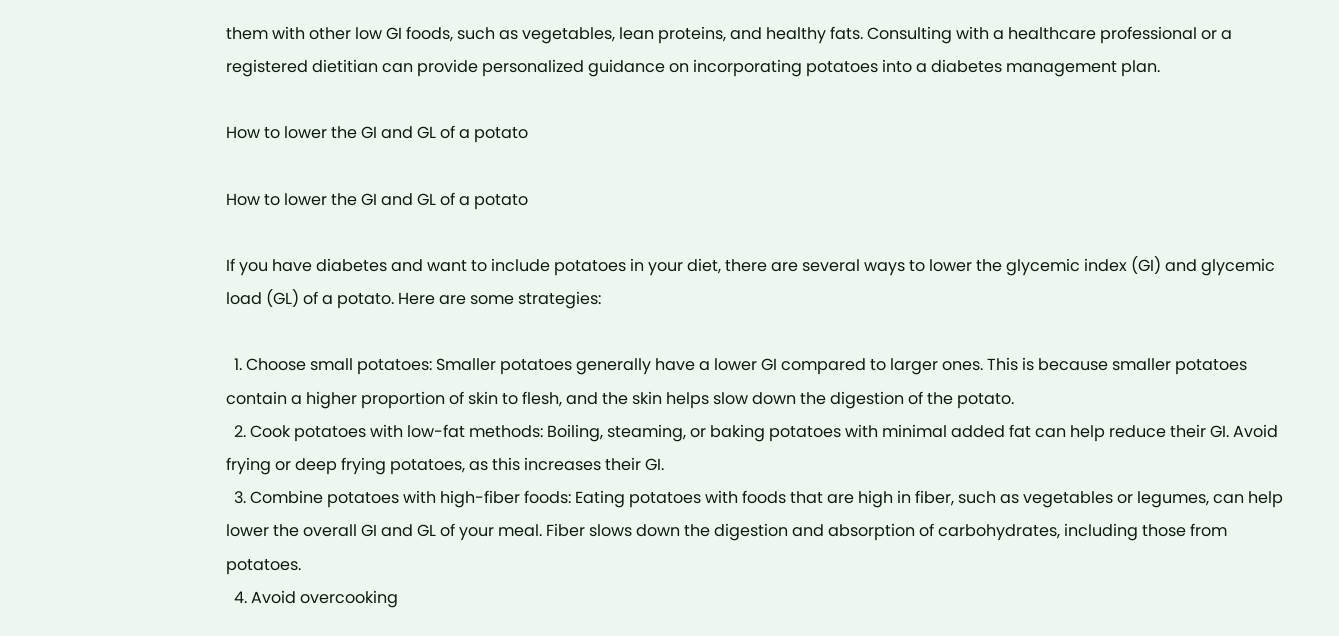them with other low GI foods, such as vegetables, lean proteins, and healthy fats. Consulting with a healthcare professional or a registered dietitian can provide personalized guidance on incorporating potatoes into a diabetes management plan.

How to lower the GI and GL of a potato

How to lower the GI and GL of a potato

If you have diabetes and want to include potatoes in your diet, there are several ways to lower the glycemic index (GI) and glycemic load (GL) of a potato. Here are some strategies:

  1. Choose small potatoes: Smaller potatoes generally have a lower GI compared to larger ones. This is because smaller potatoes contain a higher proportion of skin to flesh, and the skin helps slow down the digestion of the potato.
  2. Cook potatoes with low-fat methods: Boiling, steaming, or baking potatoes with minimal added fat can help reduce their GI. Avoid frying or deep frying potatoes, as this increases their GI.
  3. Combine potatoes with high-fiber foods: Eating potatoes with foods that are high in fiber, such as vegetables or legumes, can help lower the overall GI and GL of your meal. Fiber slows down the digestion and absorption of carbohydrates, including those from potatoes.
  4. Avoid overcooking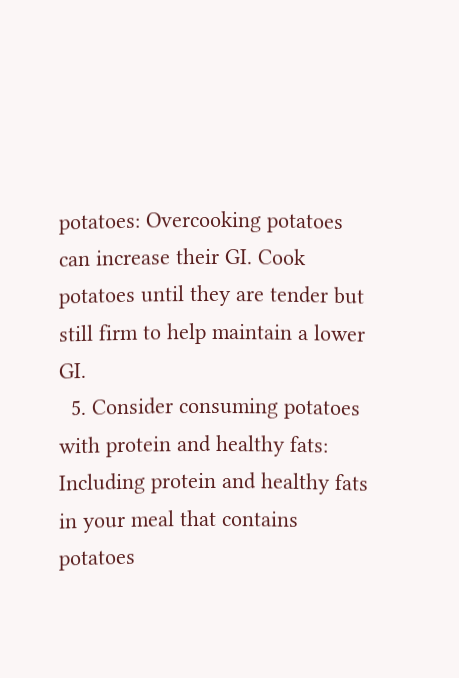potatoes: Overcooking potatoes can increase their GI. Cook potatoes until they are tender but still firm to help maintain a lower GI.
  5. Consider consuming potatoes with protein and healthy fats: Including protein and healthy fats in your meal that contains potatoes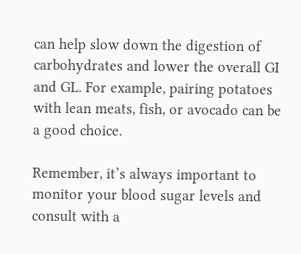can help slow down the digestion of carbohydrates and lower the overall GI and GL. For example, pairing potatoes with lean meats, fish, or avocado can be a good choice.

Remember, it’s always important to monitor your blood sugar levels and consult with a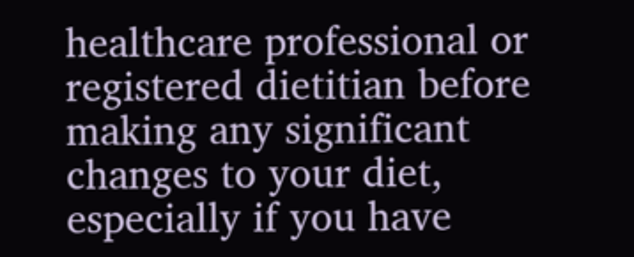healthcare professional or registered dietitian before making any significant changes to your diet, especially if you have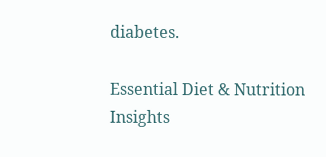diabetes.

Essential Diet & Nutrition Insights